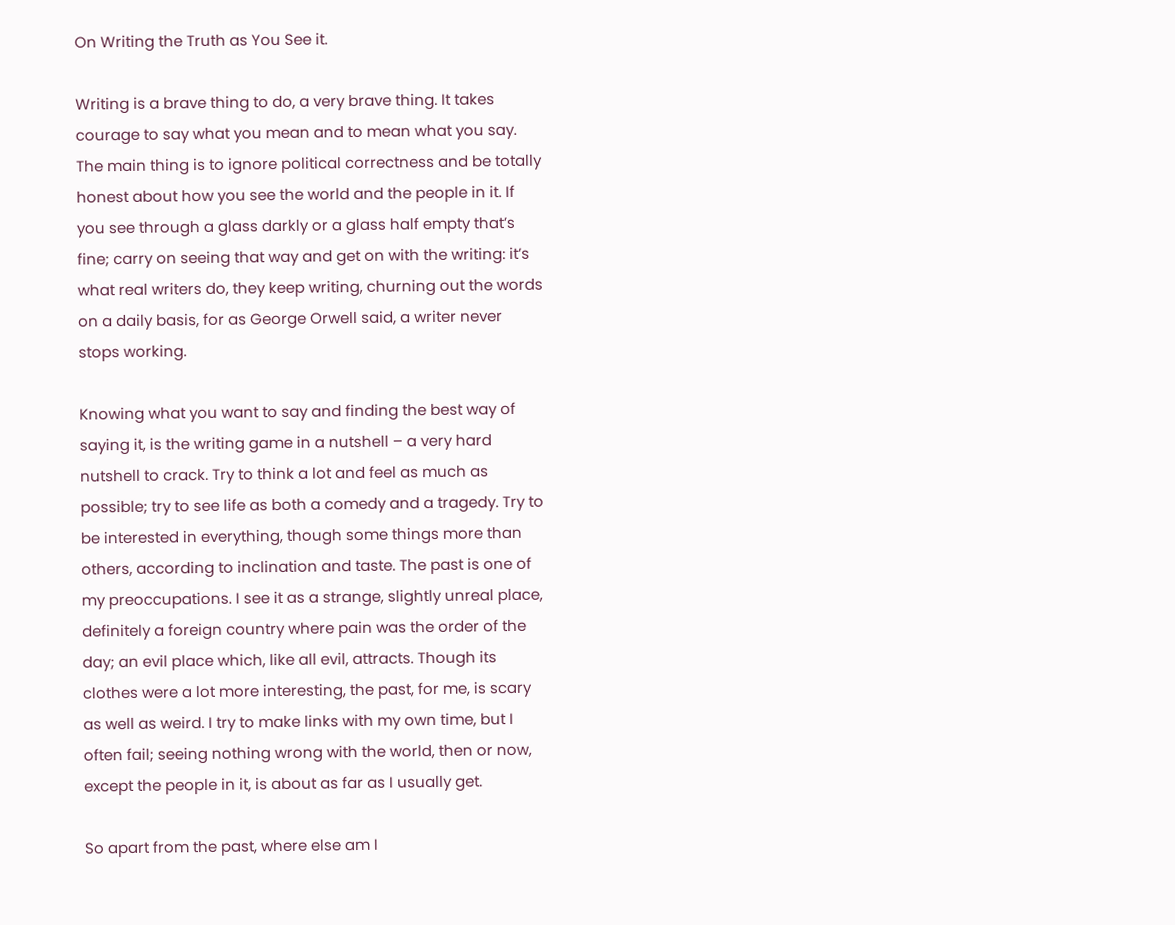On Writing the Truth as You See it.

Writing is a brave thing to do, a very brave thing. It takes courage to say what you mean and to mean what you say. The main thing is to ignore political correctness and be totally honest about how you see the world and the people in it. If you see through a glass darkly or a glass half empty that’s fine; carry on seeing that way and get on with the writing: it’s what real writers do, they keep writing, churning out the words on a daily basis, for as George Orwell said, a writer never stops working.

Knowing what you want to say and finding the best way of saying it, is the writing game in a nutshell – a very hard nutshell to crack. Try to think a lot and feel as much as possible; try to see life as both a comedy and a tragedy. Try to be interested in everything, though some things more than others, according to inclination and taste. The past is one of my preoccupations. I see it as a strange, slightly unreal place, definitely a foreign country where pain was the order of the day; an evil place which, like all evil, attracts. Though its clothes were a lot more interesting, the past, for me, is scary as well as weird. I try to make links with my own time, but I often fail; seeing nothing wrong with the world, then or now, except the people in it, is about as far as I usually get.

So apart from the past, where else am I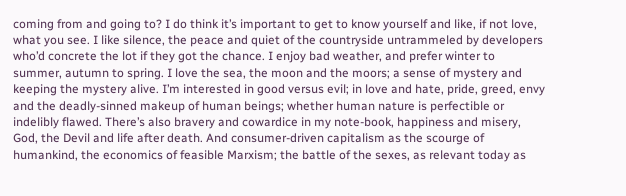coming from and going to? I do think it’s important to get to know yourself and like, if not love, what you see. I like silence, the peace and quiet of the countryside untrammeled by developers who’d concrete the lot if they got the chance. I enjoy bad weather, and prefer winter to summer, autumn to spring. I love the sea, the moon and the moors; a sense of mystery and keeping the mystery alive. I’m interested in good versus evil; in love and hate, pride, greed, envy and the deadly-sinned makeup of human beings; whether human nature is perfectible or indelibly flawed. There’s also bravery and cowardice in my note-book, happiness and misery, God, the Devil and life after death. And consumer-driven capitalism as the scourge of humankind, the economics of feasible Marxism; the battle of the sexes, as relevant today as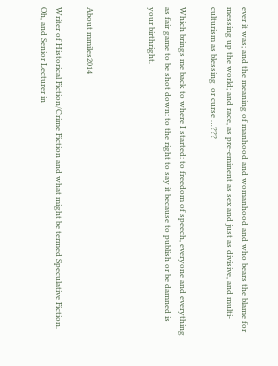ever it was; and the meaning of manhood and womanhood and who bears the blame for messing up the world; and race, as pre-eminent as sex and just as divisive, and multi-culturism as blessing  or curse …???

Which brings me back to where I started: to freedom of speech, everyone and everything as fair game to be shot down: to the right to say it because to publish or be damned is your birthright.



About mmiles2014

Writer of Historical Fiction/Crime Fiction and what might be termed Speculative Fiction. Oh, and Senior Lecturer in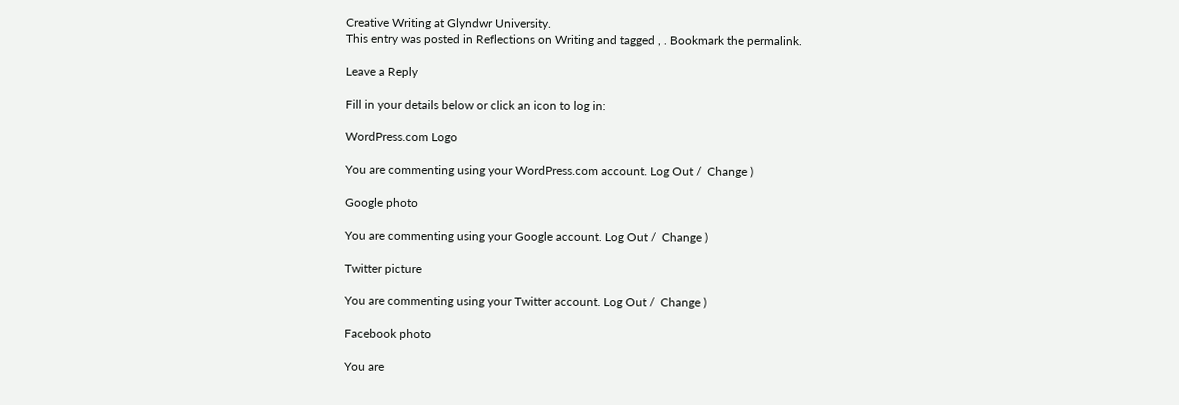Creative Writing at Glyndwr University.
This entry was posted in Reflections on Writing and tagged , . Bookmark the permalink.

Leave a Reply

Fill in your details below or click an icon to log in:

WordPress.com Logo

You are commenting using your WordPress.com account. Log Out /  Change )

Google photo

You are commenting using your Google account. Log Out /  Change )

Twitter picture

You are commenting using your Twitter account. Log Out /  Change )

Facebook photo

You are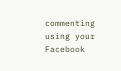commenting using your Facebook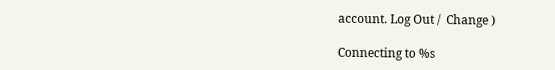account. Log Out /  Change )

Connecting to %s